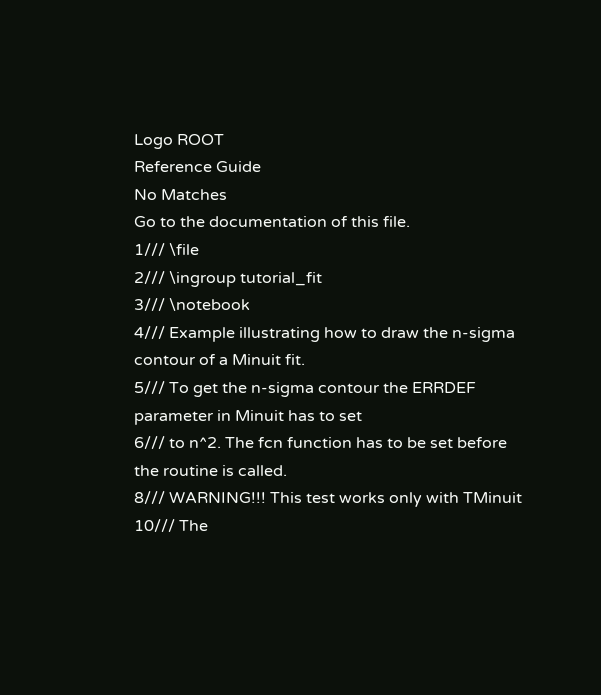Logo ROOT
Reference Guide
No Matches
Go to the documentation of this file.
1/// \file
2/// \ingroup tutorial_fit
3/// \notebook
4/// Example illustrating how to draw the n-sigma contour of a Minuit fit.
5/// To get the n-sigma contour the ERRDEF parameter in Minuit has to set
6/// to n^2. The fcn function has to be set before the routine is called.
8/// WARNING!!! This test works only with TMinuit
10/// The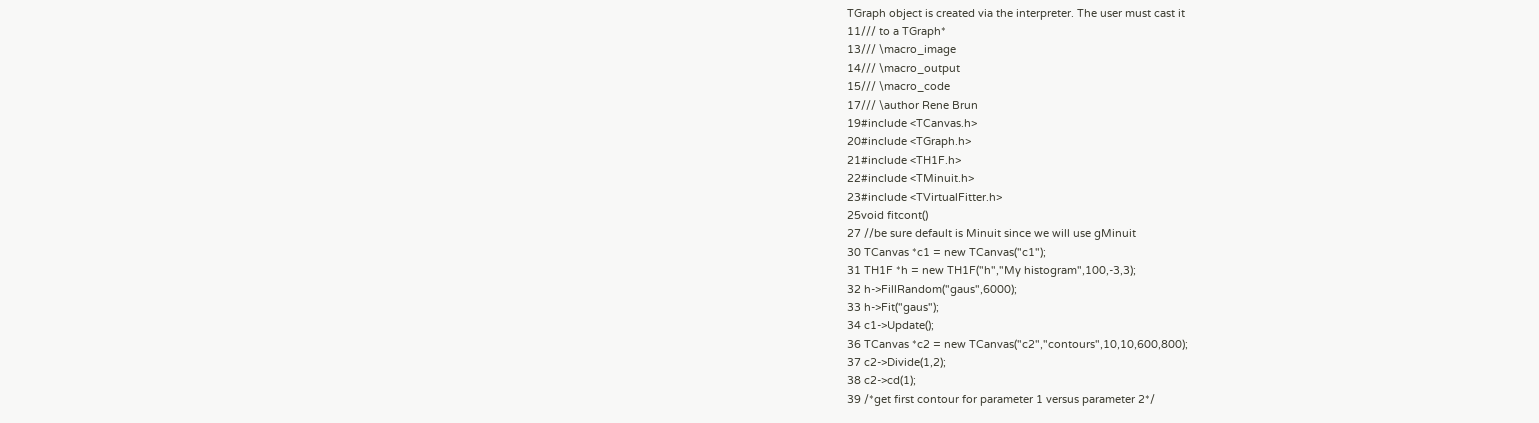TGraph object is created via the interpreter. The user must cast it
11/// to a TGraph*
13/// \macro_image
14/// \macro_output
15/// \macro_code
17/// \author Rene Brun
19#include <TCanvas.h>
20#include <TGraph.h>
21#include <TH1F.h>
22#include <TMinuit.h>
23#include <TVirtualFitter.h>
25void fitcont()
27 //be sure default is Minuit since we will use gMinuit
30 TCanvas *c1 = new TCanvas("c1");
31 TH1F *h = new TH1F("h","My histogram",100,-3,3);
32 h->FillRandom("gaus",6000);
33 h->Fit("gaus");
34 c1->Update();
36 TCanvas *c2 = new TCanvas("c2","contours",10,10,600,800);
37 c2->Divide(1,2);
38 c2->cd(1);
39 /*get first contour for parameter 1 versus parameter 2*/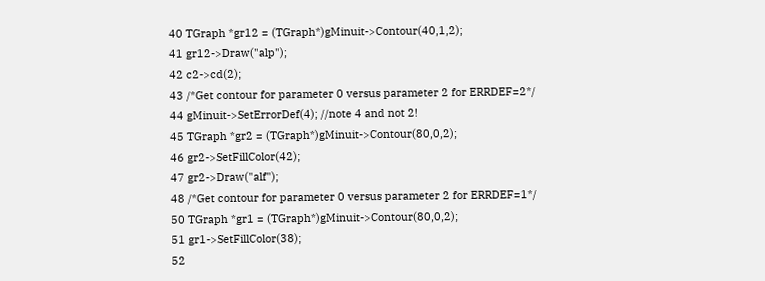40 TGraph *gr12 = (TGraph*)gMinuit->Contour(40,1,2);
41 gr12->Draw("alp");
42 c2->cd(2);
43 /*Get contour for parameter 0 versus parameter 2 for ERRDEF=2*/
44 gMinuit->SetErrorDef(4); //note 4 and not 2!
45 TGraph *gr2 = (TGraph*)gMinuit->Contour(80,0,2);
46 gr2->SetFillColor(42);
47 gr2->Draw("alf");
48 /*Get contour for parameter 0 versus parameter 2 for ERRDEF=1*/
50 TGraph *gr1 = (TGraph*)gMinuit->Contour(80,0,2);
51 gr1->SetFillColor(38);
52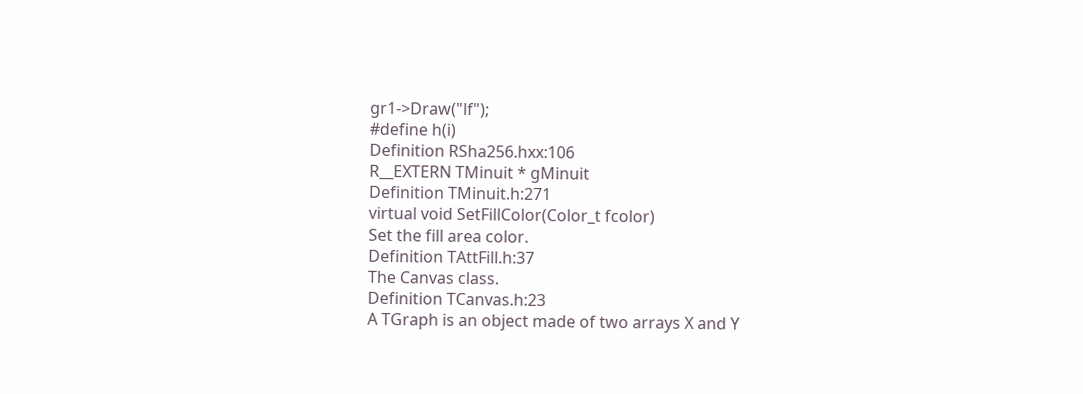gr1->Draw("lf");
#define h(i)
Definition RSha256.hxx:106
R__EXTERN TMinuit * gMinuit
Definition TMinuit.h:271
virtual void SetFillColor(Color_t fcolor)
Set the fill area color.
Definition TAttFill.h:37
The Canvas class.
Definition TCanvas.h:23
A TGraph is an object made of two arrays X and Y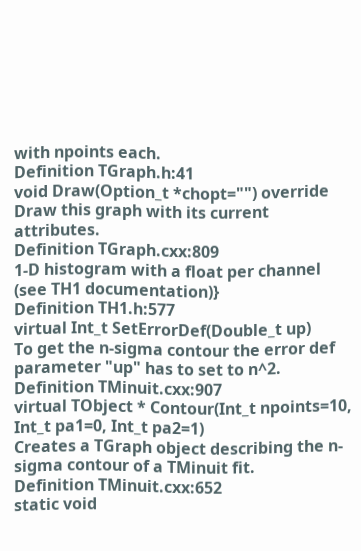with npoints each.
Definition TGraph.h:41
void Draw(Option_t *chopt="") override
Draw this graph with its current attributes.
Definition TGraph.cxx:809
1-D histogram with a float per channel (see TH1 documentation)}
Definition TH1.h:577
virtual Int_t SetErrorDef(Double_t up)
To get the n-sigma contour the error def parameter "up" has to set to n^2.
Definition TMinuit.cxx:907
virtual TObject * Contour(Int_t npoints=10, Int_t pa1=0, Int_t pa2=1)
Creates a TGraph object describing the n-sigma contour of a TMinuit fit.
Definition TMinuit.cxx:652
static void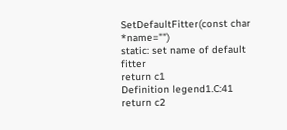SetDefaultFitter(const char *name="")
static: set name of default fitter
return c1
Definition legend1.C:41
return c2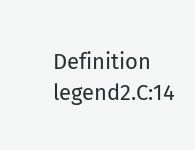Definition legend2.C:14